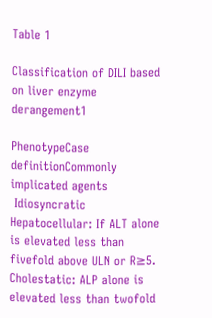Table 1

Classification of DILI based on liver enzyme derangement1

PhenotypeCase definitionCommonly implicated agents
 Idiosyncratic Hepatocellular: If ALT alone is elevated less than fivefold above ULN or R≥5.
Cholestatic: ALP alone is elevated less than twofold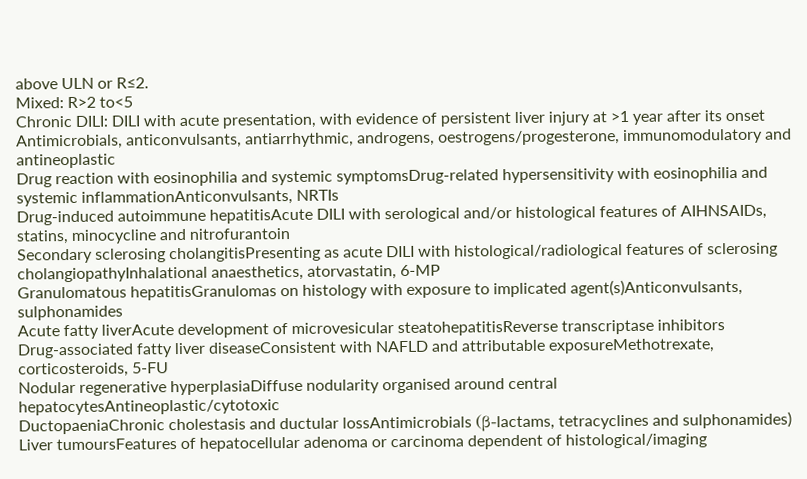above ULN or R≤2.
Mixed: R>2 to<5
Chronic DILI: DILI with acute presentation, with evidence of persistent liver injury at >1 year after its onset
Antimicrobials, anticonvulsants, antiarrhythmic, androgens, oestrogens/progesterone, immunomodulatory and antineoplastic
Drug reaction with eosinophilia and systemic symptomsDrug-related hypersensitivity with eosinophilia and systemic inflammationAnticonvulsants, NRTIs
Drug-induced autoimmune hepatitisAcute DILI with serological and/or histological features of AIHNSAIDs, statins, minocycline and nitrofurantoin
Secondary sclerosing cholangitisPresenting as acute DILI with histological/radiological features of sclerosing cholangiopathyInhalational anaesthetics, atorvastatin, 6-MP
Granulomatous hepatitisGranulomas on histology with exposure to implicated agent(s)Anticonvulsants, sulphonamides
Acute fatty liverAcute development of microvesicular steatohepatitisReverse transcriptase inhibitors
Drug-associated fatty liver diseaseConsistent with NAFLD and attributable exposureMethotrexate, corticosteroids, 5-FU
Nodular regenerative hyperplasiaDiffuse nodularity organised around central hepatocytesAntineoplastic/cytotoxic
DuctopaeniaChronic cholestasis and ductular lossAntimicrobials (β-lactams, tetracyclines and sulphonamides)
Liver tumoursFeatures of hepatocellular adenoma or carcinoma dependent of histological/imaging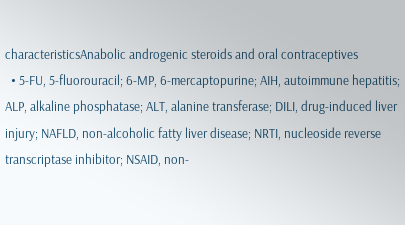characteristicsAnabolic androgenic steroids and oral contraceptives
  • 5-FU, 5-fluorouracil; 6-MP, 6-mercaptopurine; AIH, autoimmune hepatitis; ALP, alkaline phosphatase; ALT, alanine transferase; DILI, drug-induced liver injury; NAFLD, non-alcoholic fatty liver disease; NRTI, nucleoside reverse transcriptase inhibitor; NSAID, non-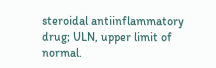steroidal antiinflammatory drug; ULN, upper limit of normal.